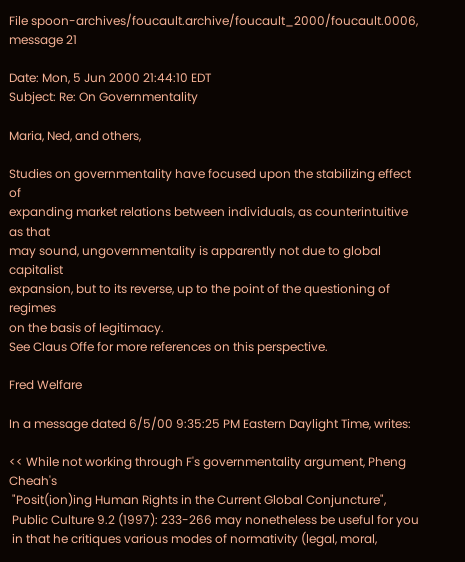File spoon-archives/foucault.archive/foucault_2000/foucault.0006, message 21

Date: Mon, 5 Jun 2000 21:44:10 EDT
Subject: Re: On Governmentality

Maria, Ned, and others,

Studies on governmentality have focused upon the stabilizing effect of
expanding market relations between individuals, as counterintuitive as that
may sound, ungovernmentality is apparently not due to global capitalist
expansion, but to its reverse, up to the point of the questioning of regimes
on the basis of legitimacy.
See Claus Offe for more references on this perspective.

Fred Welfare

In a message dated 6/5/00 9:35:25 PM Eastern Daylight Time, writes:

<< While not working through F's governmentality argument, Pheng Cheah's
 "Posit(ion)ing Human Rights in the Current Global Conjuncture",
 Public Culture 9.2 (1997): 233-266 may nonetheless be useful for you
 in that he critiques various modes of normativity (legal, moral,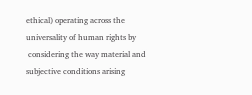ethical) operating across the universality of human rights by
 considering the way material and subjective conditions arising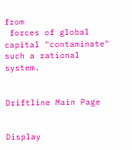from
 forces of global capital "contaminate" such a rational  system.


Driftline Main Page


Display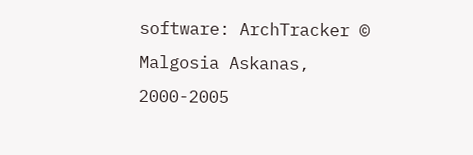software: ArchTracker © Malgosia Askanas, 2000-2005